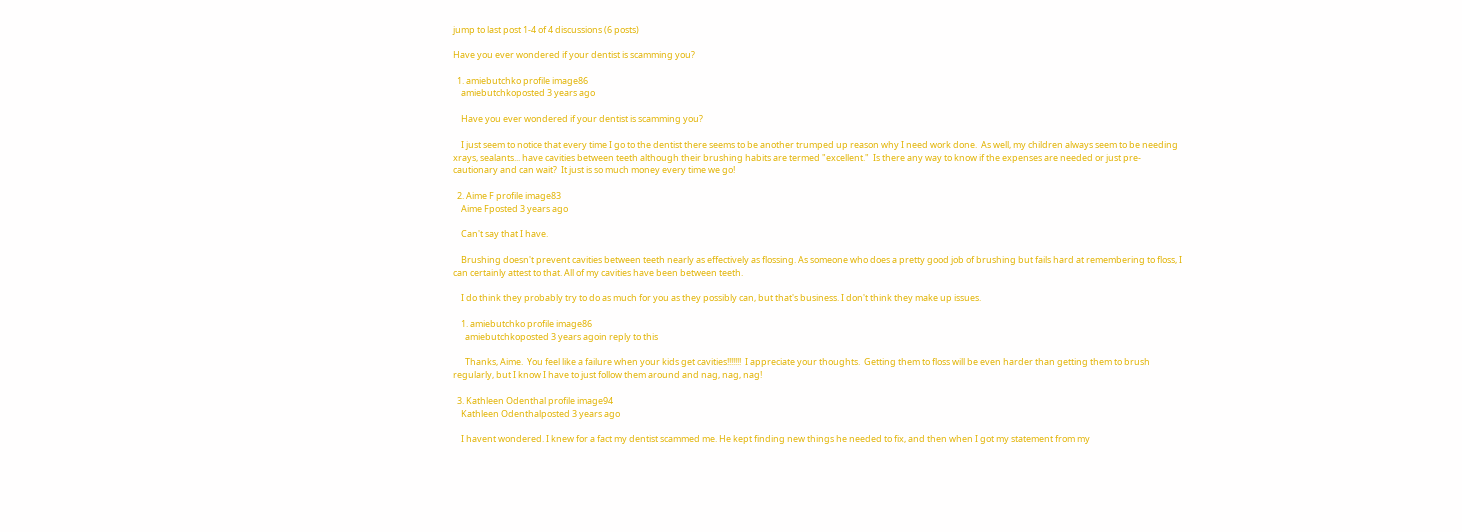jump to last post 1-4 of 4 discussions (6 posts)

Have you ever wondered if your dentist is scamming you?

  1. amiebutchko profile image86
    amiebutchkoposted 3 years ago

    Have you ever wondered if your dentist is scamming you?

    I just seem to notice that every time I go to the dentist there seems to be another trumped up reason why I need work done.  As well, my children always seem to be needing xrays, sealants... have cavities between teeth although their brushing habits are termed "excellent."  Is there any way to know if the expenses are needed or just pre-cautionary and can wait?  It just is so much money every time we go!

  2. Aime F profile image83
    Aime Fposted 3 years ago

    Can't say that I have.

    Brushing doesn't prevent cavities between teeth nearly as effectively as flossing. As someone who does a pretty good job of brushing but fails hard at remembering to floss, I can certainly attest to that. All of my cavities have been between teeth.

    I do think they probably try to do as much for you as they possibly can, but that's business. I don't think they make up issues.

    1. amiebutchko profile image86
      amiebutchkoposted 3 years agoin reply to this

      Thanks, Aime.  You feel like a failure when your kids get cavities!!!!!!!  I appreciate your thoughts.  Getting them to floss will be even harder than getting them to brush regularly, but I know I have to just follow them around and nag, nag, nag!

  3. Kathleen Odenthal profile image94
    Kathleen Odenthalposted 3 years ago

    I havent wondered. I knew for a fact my dentist scammed me. He kept finding new things he needed to fix, and then when I got my statement from my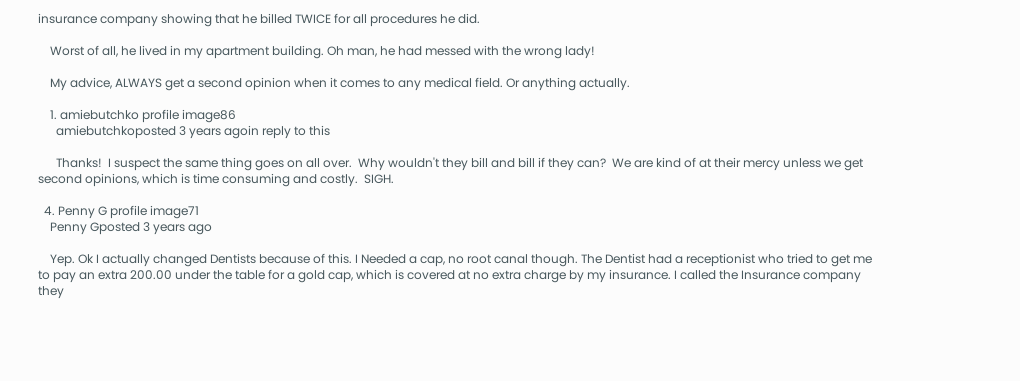insurance company showing that he billed TWICE for all procedures he did.

    Worst of all, he lived in my apartment building. Oh man, he had messed with the wrong lady!

    My advice, ALWAYS get a second opinion when it comes to any medical field. Or anything actually.

    1. amiebutchko profile image86
      amiebutchkoposted 3 years agoin reply to this

      Thanks!  I suspect the same thing goes on all over.  Why wouldn't they bill and bill if they can?  We are kind of at their mercy unless we get second opinions, which is time consuming and costly.  SIGH.

  4. Penny G profile image71
    Penny Gposted 3 years ago

    Yep. Ok I actually changed Dentists because of this. I Needed a cap, no root canal though. The Dentist had a receptionist who tried to get me to pay an extra 200.00 under the table for a gold cap, which is covered at no extra charge by my insurance. I called the Insurance company they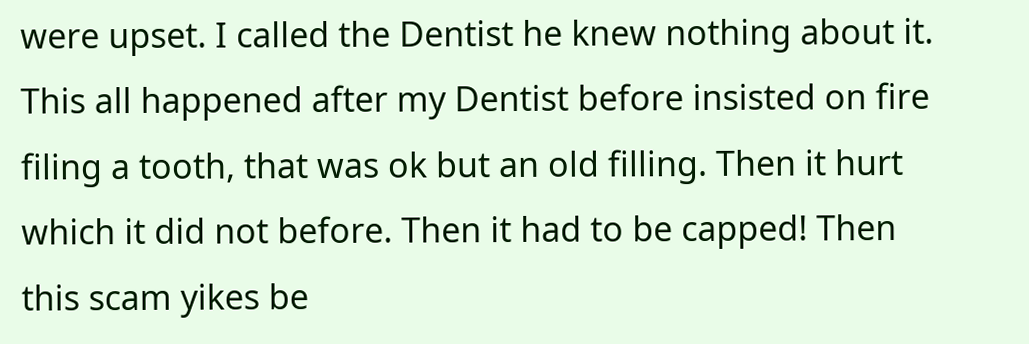were upset. I called the Dentist he knew nothing about it. This all happened after my Dentist before insisted on fire filing a tooth, that was ok but an old filling. Then it hurt which it did not before. Then it had to be capped! Then this scam yikes be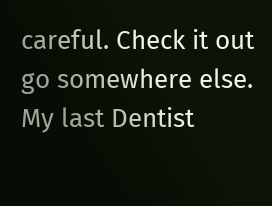careful. Check it out go somewhere else. My last Dentist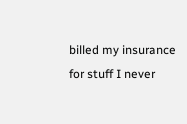billed my insurance for stuff I never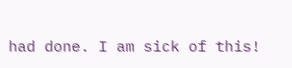had done. I am sick of this!